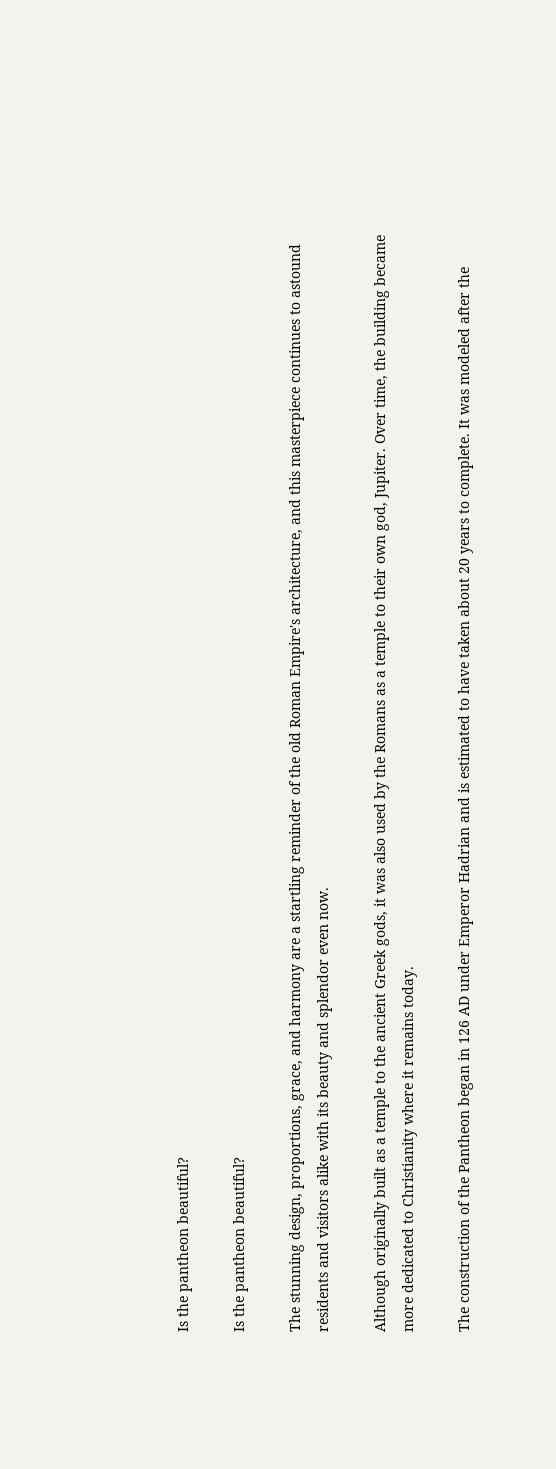Is the pantheon beautiful?

Is the pantheon beautiful?

The stunning design, proportions, grace, and harmony are a startling reminder of the old Roman Empire's architecture, and this masterpiece continues to astound residents and visitors alike with its beauty and splendor even now.

Although originally built as a temple to the ancient Greek gods, it was also used by the Romans as a temple to their own god, Jupiter. Over time, the building became more dedicated to Christianity where it remains today.

The construction of the Pantheon began in 126 AD under Emperor Hadrian and is estimated to have taken about 20 years to complete. It was modeled after the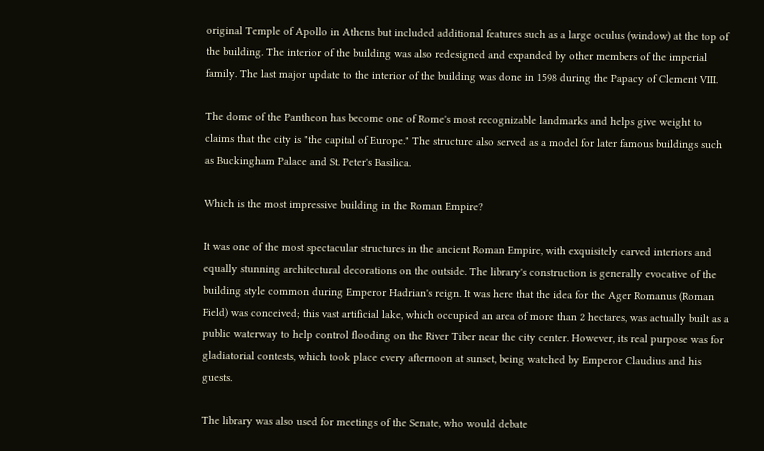original Temple of Apollo in Athens but included additional features such as a large oculus (window) at the top of the building. The interior of the building was also redesigned and expanded by other members of the imperial family. The last major update to the interior of the building was done in 1598 during the Papacy of Clement VIII.

The dome of the Pantheon has become one of Rome's most recognizable landmarks and helps give weight to claims that the city is "the capital of Europe." The structure also served as a model for later famous buildings such as Buckingham Palace and St. Peter's Basilica.

Which is the most impressive building in the Roman Empire?

It was one of the most spectacular structures in the ancient Roman Empire, with exquisitely carved interiors and equally stunning architectural decorations on the outside. The library's construction is generally evocative of the building style common during Emperor Hadrian's reign. It was here that the idea for the Ager Romanus (Roman Field) was conceived; this vast artificial lake, which occupied an area of more than 2 hectares, was actually built as a public waterway to help control flooding on the River Tiber near the city center. However, its real purpose was for gladiatorial contests, which took place every afternoon at sunset, being watched by Emperor Claudius and his guests.

The library was also used for meetings of the Senate, who would debate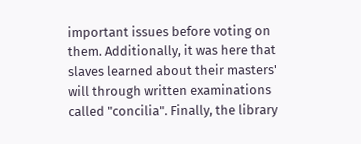important issues before voting on them. Additionally, it was here that slaves learned about their masters' will through written examinations called "concilia". Finally, the library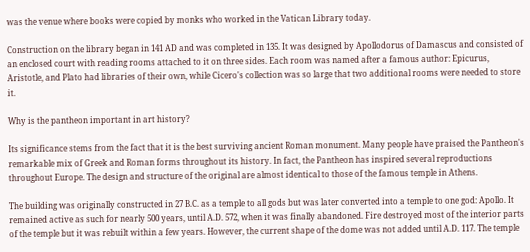was the venue where books were copied by monks who worked in the Vatican Library today.

Construction on the library began in 141 AD and was completed in 135. It was designed by Apollodorus of Damascus and consisted of an enclosed court with reading rooms attached to it on three sides. Each room was named after a famous author: Epicurus, Aristotle, and Plato had libraries of their own, while Cicero's collection was so large that two additional rooms were needed to store it.

Why is the pantheon important in art history?

Its significance stems from the fact that it is the best surviving ancient Roman monument. Many people have praised the Pantheon's remarkable mix of Greek and Roman forms throughout its history. In fact, the Pantheon has inspired several reproductions throughout Europe. The design and structure of the original are almost identical to those of the famous temple in Athens.

The building was originally constructed in 27 B.C. as a temple to all gods but was later converted into a temple to one god: Apollo. It remained active as such for nearly 500 years, until A.D. 572, when it was finally abandoned. Fire destroyed most of the interior parts of the temple but it was rebuilt within a few years. However, the current shape of the dome was not added until A.D. 117. The temple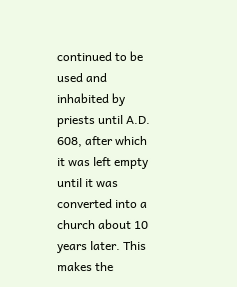continued to be used and inhabited by priests until A.D. 608, after which it was left empty until it was converted into a church about 10 years later. This makes the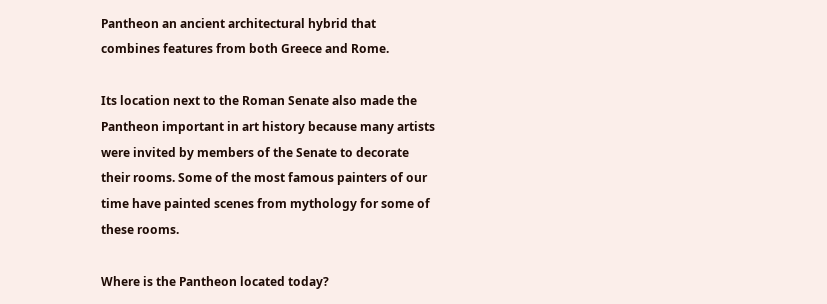Pantheon an ancient architectural hybrid that combines features from both Greece and Rome.

Its location next to the Roman Senate also made the Pantheon important in art history because many artists were invited by members of the Senate to decorate their rooms. Some of the most famous painters of our time have painted scenes from mythology for some of these rooms.

Where is the Pantheon located today?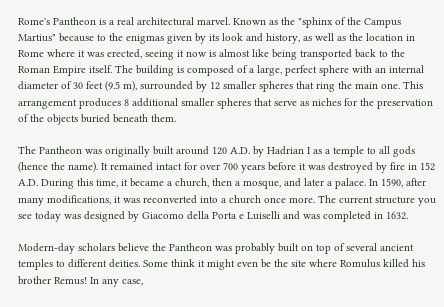Rome's Pantheon is a real architectural marvel. Known as the "sphinx of the Campus Martius" because to the enigmas given by its look and history, as well as the location in Rome where it was erected, seeing it now is almost like being transported back to the Roman Empire itself. The building is composed of a large, perfect sphere with an internal diameter of 30 feet (9.5 m), surrounded by 12 smaller spheres that ring the main one. This arrangement produces 8 additional smaller spheres that serve as niches for the preservation of the objects buried beneath them.

The Pantheon was originally built around 120 A.D. by Hadrian I as a temple to all gods (hence the name). It remained intact for over 700 years before it was destroyed by fire in 152 A.D. During this time, it became a church, then a mosque, and later a palace. In 1590, after many modifications, it was reconverted into a church once more. The current structure you see today was designed by Giacomo della Porta e Luiselli and was completed in 1632.

Modern-day scholars believe the Pantheon was probably built on top of several ancient temples to different deities. Some think it might even be the site where Romulus killed his brother Remus! In any case,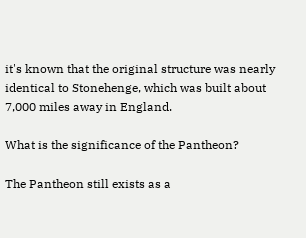it's known that the original structure was nearly identical to Stonehenge, which was built about 7,000 miles away in England.

What is the significance of the Pantheon?

The Pantheon still exists as a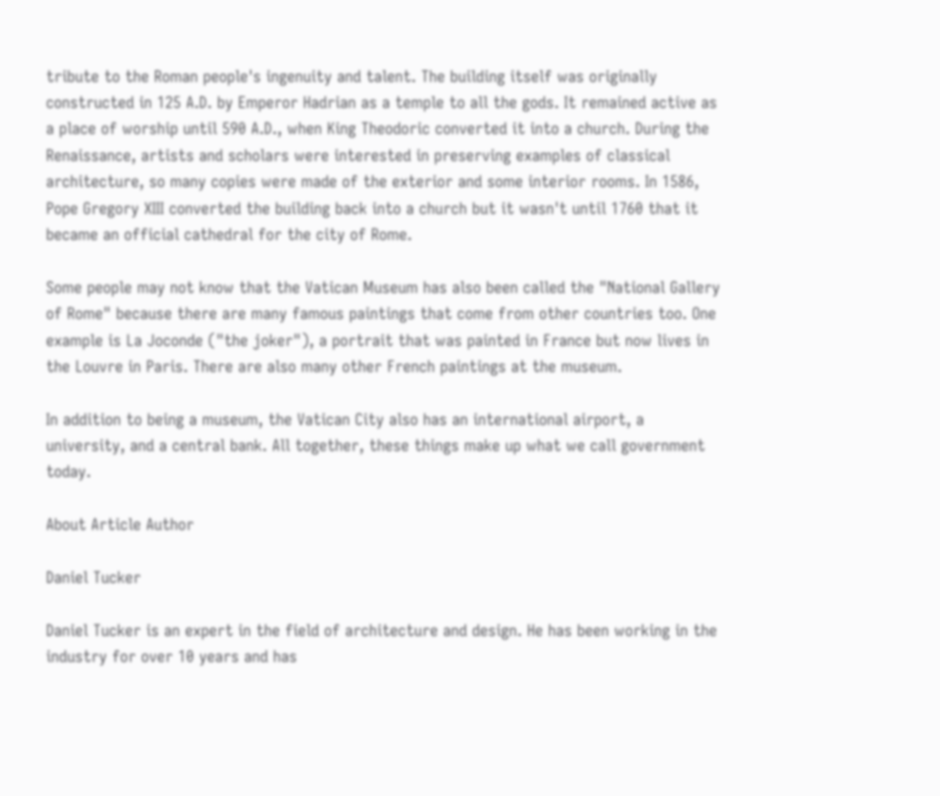tribute to the Roman people's ingenuity and talent. The building itself was originally constructed in 125 A.D. by Emperor Hadrian as a temple to all the gods. It remained active as a place of worship until 590 A.D., when King Theodoric converted it into a church. During the Renaissance, artists and scholars were interested in preserving examples of classical architecture, so many copies were made of the exterior and some interior rooms. In 1586, Pope Gregory XIII converted the building back into a church but it wasn't until 1760 that it became an official cathedral for the city of Rome.

Some people may not know that the Vatican Museum has also been called the "National Gallery of Rome" because there are many famous paintings that come from other countries too. One example is La Joconde ("the joker"), a portrait that was painted in France but now lives in the Louvre in Paris. There are also many other French paintings at the museum.

In addition to being a museum, the Vatican City also has an international airport, a university, and a central bank. All together, these things make up what we call government today.

About Article Author

Daniel Tucker

Daniel Tucker is an expert in the field of architecture and design. He has been working in the industry for over 10 years and has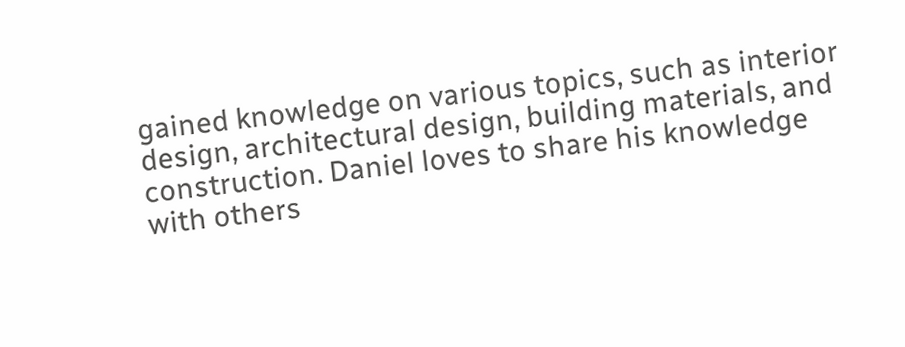gained knowledge on various topics, such as interior design, architectural design, building materials, and construction. Daniel loves to share his knowledge with others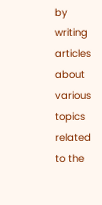by writing articles about various topics related to the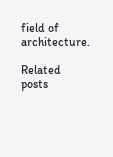field of architecture.

Related posts